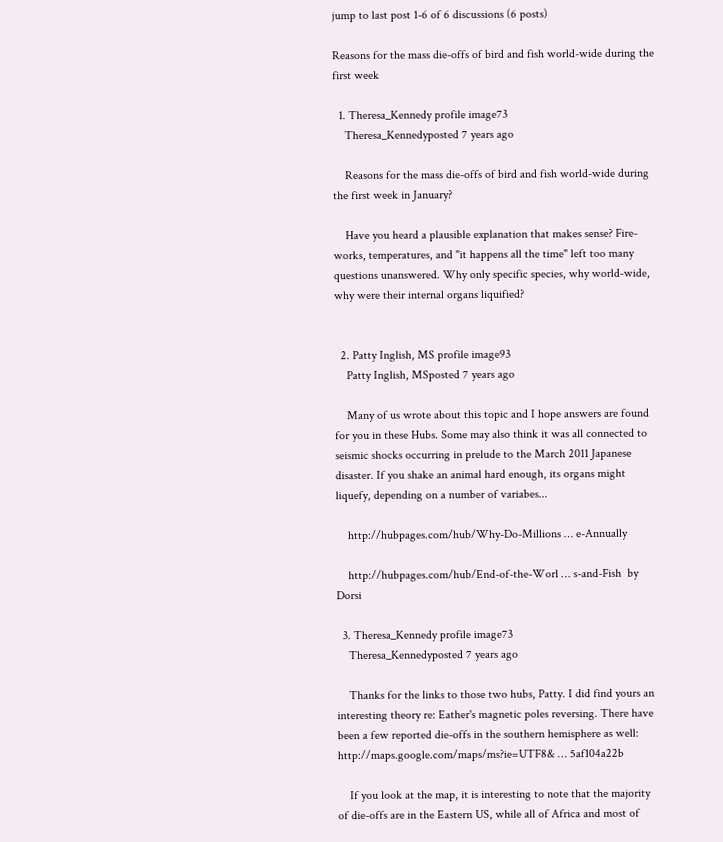jump to last post 1-6 of 6 discussions (6 posts)

Reasons for the mass die-offs of bird and fish world-wide during the first week

  1. Theresa_Kennedy profile image73
    Theresa_Kennedyposted 7 years ago

    Reasons for the mass die-offs of bird and fish world-wide during the first week in January?

    Have you heard a plausible explanation that makes sense? Fire-works, temperatures, and "it happens all the time" left too many questions unanswered. Why only specific species, why world-wide, why were their internal organs liquified?


  2. Patty Inglish, MS profile image93
    Patty Inglish, MSposted 7 years ago

    Many of us wrote about this topic and I hope answers are found for you in these Hubs. Some may also think it was all connected to seismic shocks occurring in prelude to the March 2011 Japanese disaster. If you shake an animal hard enough, its organs might liquefy, depending on a number of variabes...

    http://hubpages.com/hub/Why-Do-Millions … e-Annually

    http://hubpages.com/hub/End-of-the-Worl … s-and-Fish  by Dorsi

  3. Theresa_Kennedy profile image73
    Theresa_Kennedyposted 7 years ago

    Thanks for the links to those two hubs, Patty. I did find yours an interesting theory re: Eather's magnetic poles reversing. There have been a few reported die-offs in the southern hemisphere as well: http://maps.google.com/maps/ms?ie=UTF8& … 5af104a22b

    If you look at the map, it is interesting to note that the majority of die-offs are in the Eastern US, while all of Africa and most of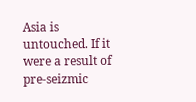Asia is untouched. If it were a result of pre-seizmic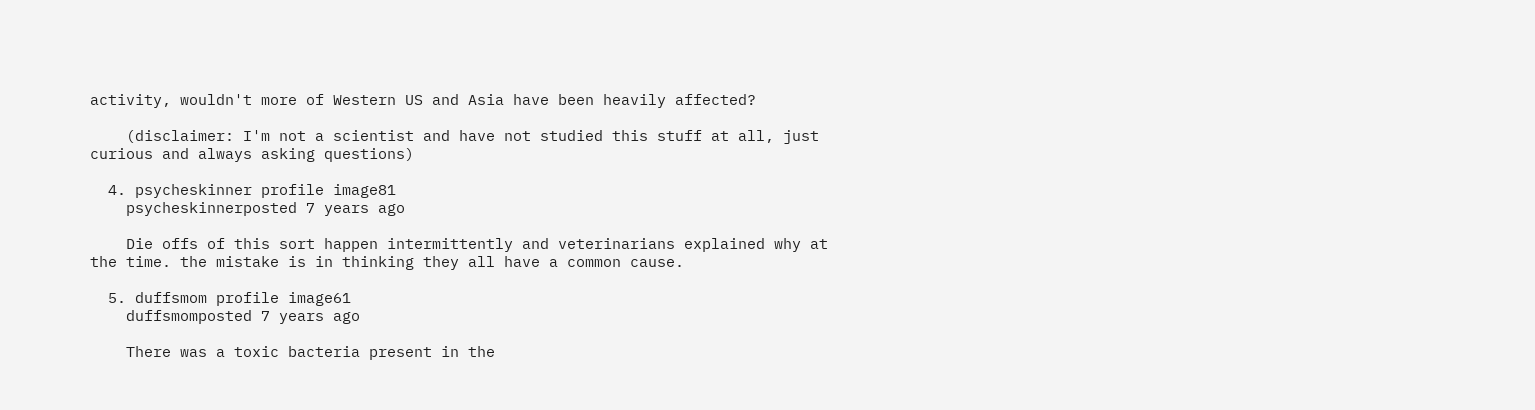activity, wouldn't more of Western US and Asia have been heavily affected?

    (disclaimer: I'm not a scientist and have not studied this stuff at all, just curious and always asking questions)

  4. psycheskinner profile image81
    psycheskinnerposted 7 years ago

    Die offs of this sort happen intermittently and veterinarians explained why at the time. the mistake is in thinking they all have a common cause.

  5. duffsmom profile image61
    duffsmomposted 7 years ago

    There was a toxic bacteria present in the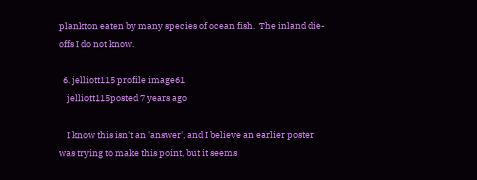plankton eaten by many species of ocean fish.  The inland die-offs I do not know.

  6. jelliott115 profile image61
    jelliott115posted 7 years ago

    I know this isn't an 'answer', and I believe an earlier poster was trying to make this point, but it seems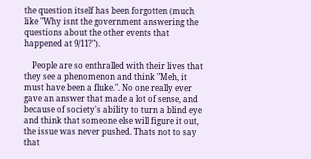the question itself has been forgotten (much like "Why isnt the government answering the questions about the other events that happened at 9/11?").

    People are so enthralled with their lives that they see a phenomenon and think "Meh, it must have been a fluke.". No one really ever gave an answer that made a lot of sense, and because of society's ability to turn a blind eye and think that someone else will figure it out, the issue was never pushed. Thats not to say that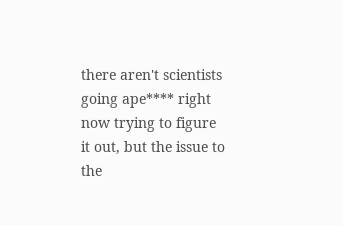there aren't scientists going ape**** right now trying to figure it out, but the issue to the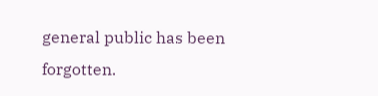general public has been forgotten.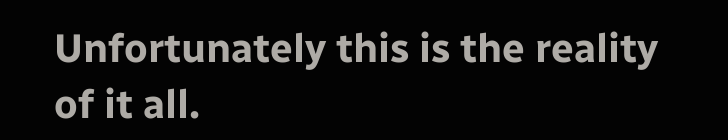Unfortunately this is the reality of it all.